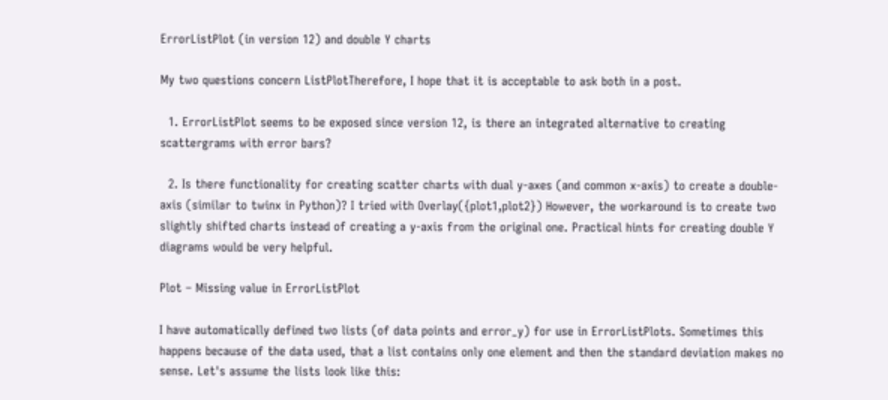ErrorListPlot (in version 12) and double Y charts

My two questions concern ListPlotTherefore, I hope that it is acceptable to ask both in a post.

  1. ErrorListPlot seems to be exposed since version 12, is there an integrated alternative to creating scattergrams with error bars?

  2. Is there functionality for creating scatter charts with dual y-axes (and common x-axis) to create a double-axis (similar to twinx in Python)? I tried with Overlay({plot1,plot2}) However, the workaround is to create two slightly shifted charts instead of creating a y-axis from the original one. Practical hints for creating double Y diagrams would be very helpful.

Plot – Missing value in ErrorListPlot

I have automatically defined two lists (of data points and error_y) for use in ErrorListPlots. Sometimes this happens because of the data used, that a list contains only one element and then the standard deviation makes no sense. Let's assume the lists look like this: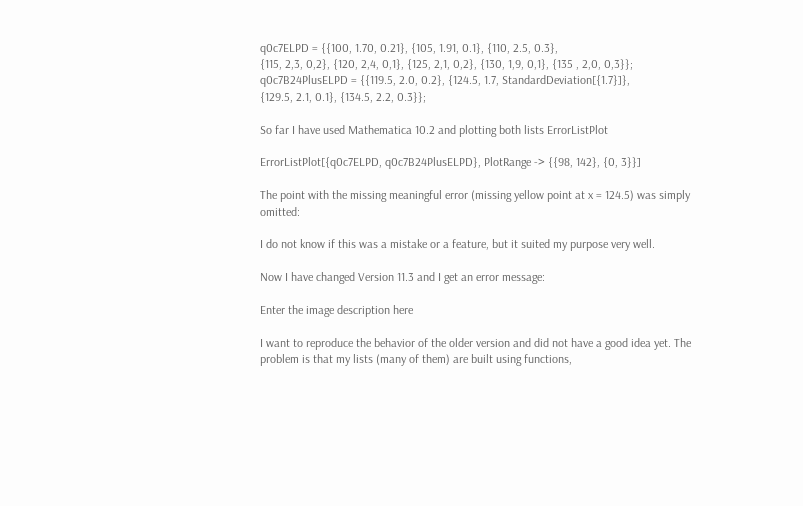q0c7ELPD = {{100, 1.70, 0.21}, {105, 1.91, 0.1}, {110, 2.5, 0.3},
{115, 2,3, 0,2}, {120, 2,4, 0,1}, {125, 2,1, 0,2}, {130, 1,9, 0,1}, {135 , 2,0, 0,3}};
q0c7B24PlusELPD = {{119.5, 2.0, 0.2}, {124.5, 1.7, StandardDeviation[{1.7}]},
{129.5, 2.1, 0.1}, {134.5, 2.2, 0.3}};

So far I have used Mathematica 10.2 and plotting both lists ErrorListPlot

ErrorListPlot[{q0c7ELPD, q0c7B24PlusELPD}, PlotRange -> {{98, 142}, {0, 3}}]

The point with the missing meaningful error (missing yellow point at x = 124.5) was simply omitted:

I do not know if this was a mistake or a feature, but it suited my purpose very well.

Now I have changed Version 11.3 and I get an error message:

Enter the image description here

I want to reproduce the behavior of the older version and did not have a good idea yet. The problem is that my lists (many of them) are built using functions,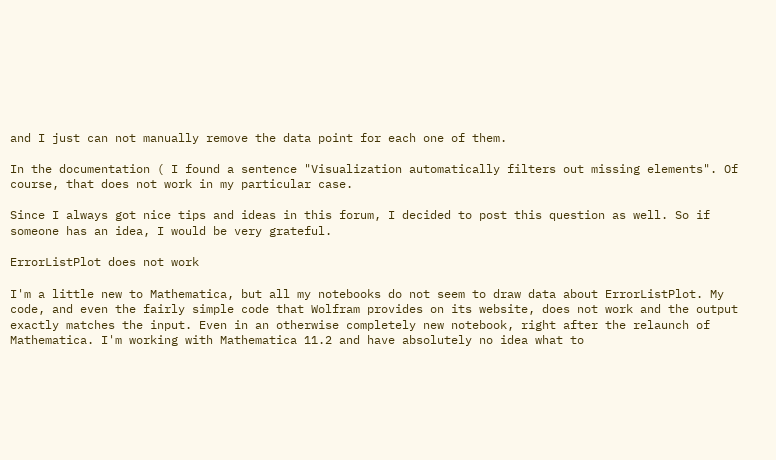and I just can not manually remove the data point for each one of them.

In the documentation ( I found a sentence "Visualization automatically filters out missing elements". Of course, that does not work in my particular case.

Since I always got nice tips and ideas in this forum, I decided to post this question as well. So if someone has an idea, I would be very grateful.

ErrorListPlot does not work

I'm a little new to Mathematica, but all my notebooks do not seem to draw data about ErrorListPlot. My code, and even the fairly simple code that Wolfram provides on its website, does not work and the output exactly matches the input. Even in an otherwise completely new notebook, right after the relaunch of Mathematica. I'm working with Mathematica 11.2 and have absolutely no idea what to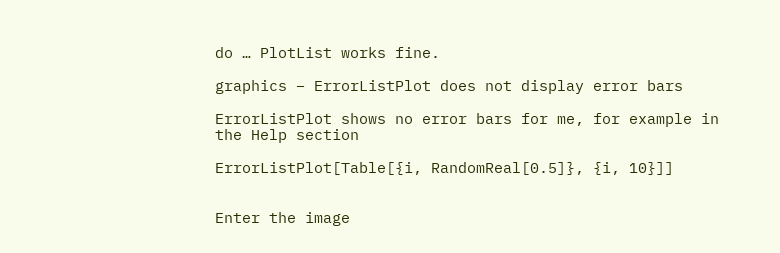do … PlotList works fine.

graphics – ErrorListPlot does not display error bars

ErrorListPlot shows no error bars for me, for example in the Help section

ErrorListPlot[Table[{i, RandomReal[0.5]}, {i, 10}]]


Enter the image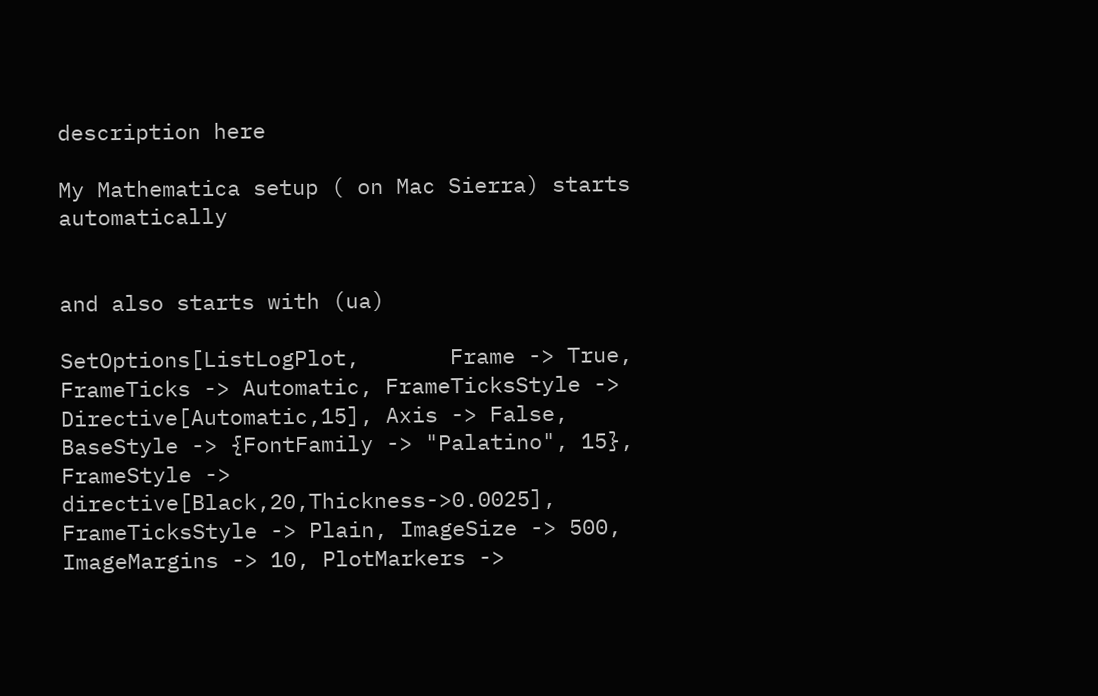description here

My Mathematica setup ( on Mac Sierra) starts automatically


and also starts with (ua)

SetOptions[ListLogPlot,       Frame -> True, FrameTicks -> Automatic, FrameTicksStyle -> Directive[Automatic,15], Axis -> False, BaseStyle -> {FontFamily -> "Palatino", 15}, FrameStyle -> directive[Black,20,Thickness->0.0025], FrameTicksStyle -> Plain, ImageSize -> 500, ImageMargins -> 10, PlotMarkers ->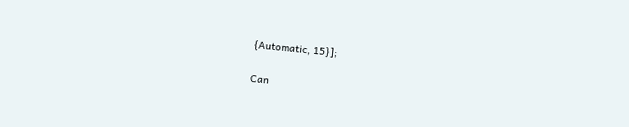{Automatic, 15}];

Can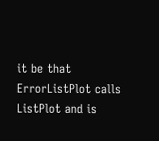it be that ErrorListPlot calls ListPlot and is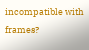incompatible with frames?